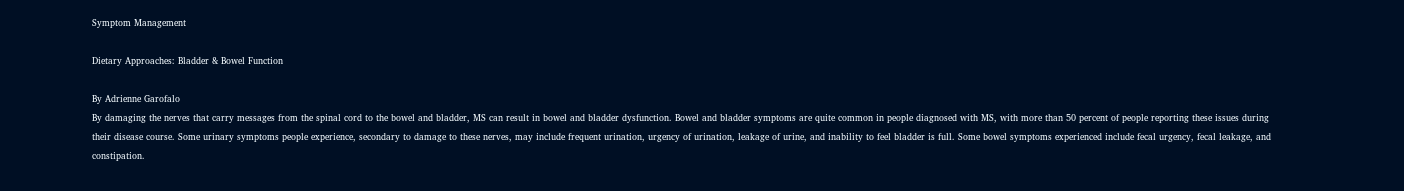Symptom Management

Dietary Approaches: Bladder & Bowel Function

By Adrienne Garofalo
By damaging the nerves that carry messages from the spinal cord to the bowel and bladder, MS can result in bowel and bladder dysfunction. Bowel and bladder symptoms are quite common in people diagnosed with MS, with more than 50 percent of people reporting these issues during their disease course. Some urinary symptoms people experience, secondary to damage to these nerves, may include frequent urination, urgency of urination, leakage of urine, and inability to feel bladder is full. Some bowel symptoms experienced include fecal urgency, fecal leakage, and constipation.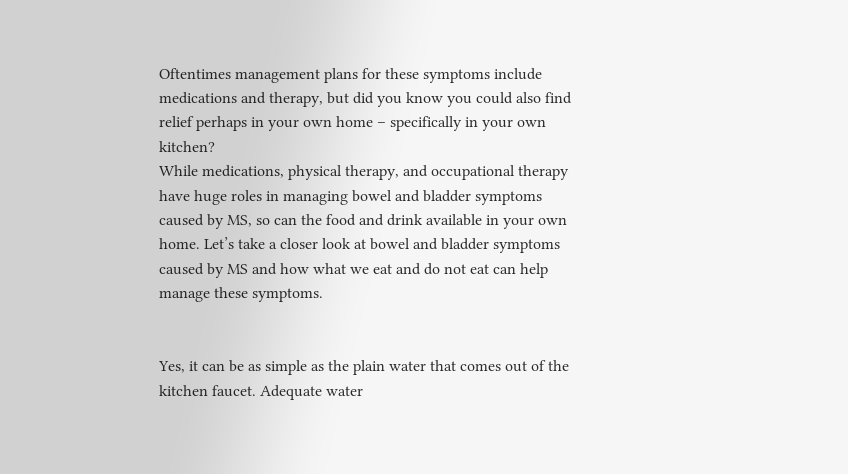Oftentimes management plans for these symptoms include medications and therapy, but did you know you could also find relief perhaps in your own home – specifically in your own kitchen?
While medications, physical therapy, and occupational therapy have huge roles in managing bowel and bladder symptoms caused by MS, so can the food and drink available in your own home. Let’s take a closer look at bowel and bladder symptoms caused by MS and how what we eat and do not eat can help manage these symptoms.


Yes, it can be as simple as the plain water that comes out of the kitchen faucet. Adequate water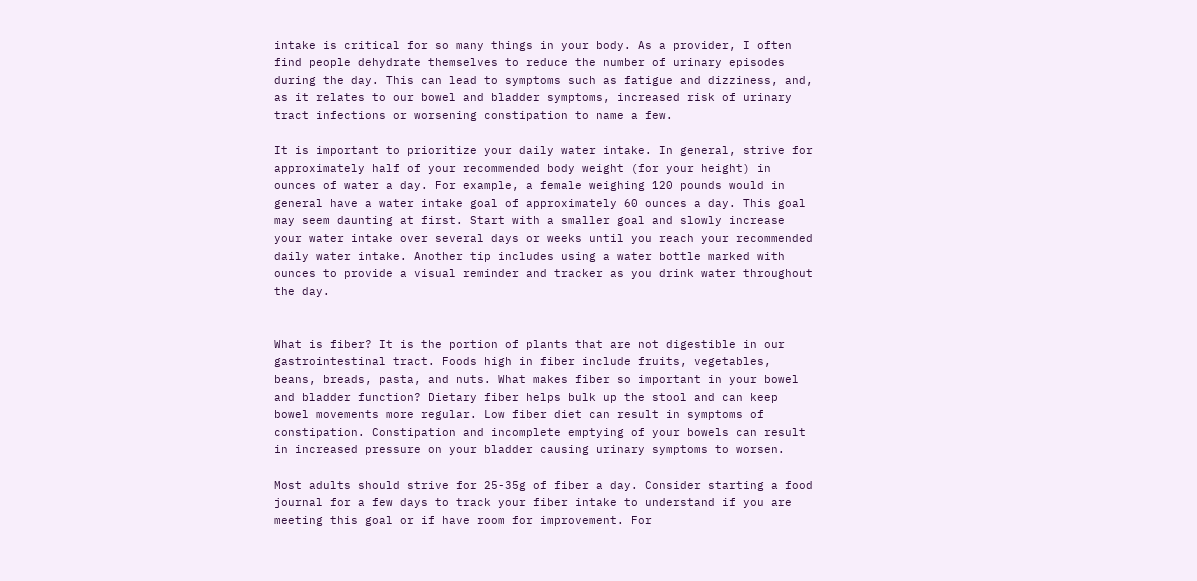intake is critical for so many things in your body. As a provider, I often find people dehydrate themselves to reduce the number of urinary episodes during the day. This can lead to symptoms such as fatigue and dizziness, and, as it relates to our bowel and bladder symptoms, increased risk of urinary tract infections or worsening constipation to name a few.

It is important to prioritize your daily water intake. In general, strive for approximately half of your recommended body weight (for your height) in ounces of water a day. For example, a female weighing 120 pounds would in general have a water intake goal of approximately 60 ounces a day. This goal may seem daunting at first. Start with a smaller goal and slowly increase your water intake over several days or weeks until you reach your recommended daily water intake. Another tip includes using a water bottle marked with ounces to provide a visual reminder and tracker as you drink water throughout the day.


What is fiber? It is the portion of plants that are not digestible in our gastrointestinal tract. Foods high in fiber include fruits, vegetables, beans, breads, pasta, and nuts. What makes fiber so important in your bowel and bladder function? Dietary fiber helps bulk up the stool and can keep bowel movements more regular. Low fiber diet can result in symptoms of constipation. Constipation and incomplete emptying of your bowels can result in increased pressure on your bladder causing urinary symptoms to worsen.

Most adults should strive for 25-35g of fiber a day. Consider starting a food journal for a few days to track your fiber intake to understand if you are meeting this goal or if have room for improvement. For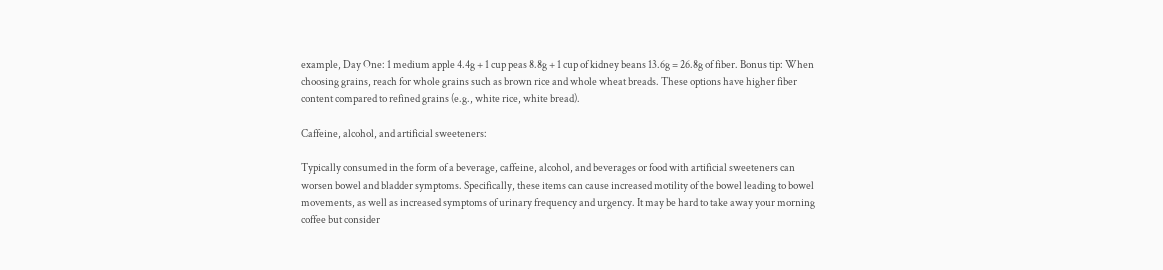example, Day One: 1 medium apple 4.4g + 1 cup peas 8.8g + 1 cup of kidney beans 13.6g = 26.8g of fiber. Bonus tip: When choosing grains, reach for whole grains such as brown rice and whole wheat breads. These options have higher fiber content compared to refined grains (e.g., white rice, white bread).

Caffeine, alcohol, and artificial sweeteners:

Typically consumed in the form of a beverage, caffeine, alcohol, and beverages or food with artificial sweeteners can worsen bowel and bladder symptoms. Specifically, these items can cause increased motility of the bowel leading to bowel movements, as well as increased symptoms of urinary frequency and urgency. It may be hard to take away your morning coffee but consider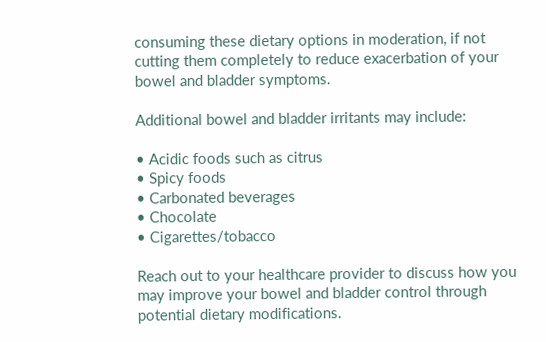consuming these dietary options in moderation, if not cutting them completely to reduce exacerbation of your bowel and bladder symptoms.

Additional bowel and bladder irritants may include:

• Acidic foods such as citrus
• Spicy foods
• Carbonated beverages
• Chocolate
• Cigarettes/tobacco

Reach out to your healthcare provider to discuss how you may improve your bowel and bladder control through potential dietary modifications.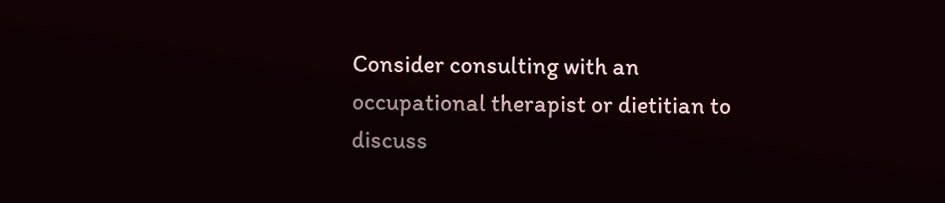Consider consulting with an occupational therapist or dietitian to discuss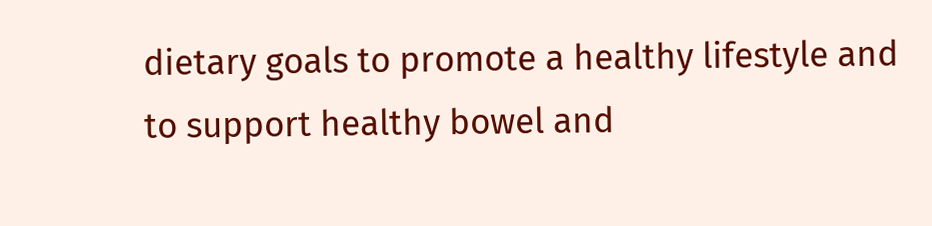dietary goals to promote a healthy lifestyle and to support healthy bowel and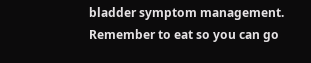bladder symptom management. Remember to eat so you can go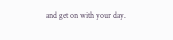and get on with your day.